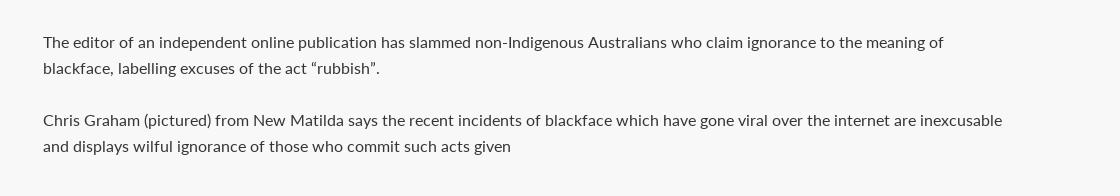The editor of an independent online publication has slammed non-Indigenous Australians who claim ignorance to the meaning of blackface, labelling excuses of the act “rubbish”.

Chris Graham (pictured) from New Matilda says the recent incidents of blackface which have gone viral over the internet are inexcusable and displays wilful ignorance of those who commit such acts given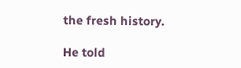the fresh history.

He told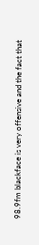98.9fm blackface is very offensive and the fact that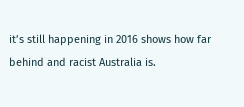it’s still happening in 2016 shows how far behind and racist Australia is.